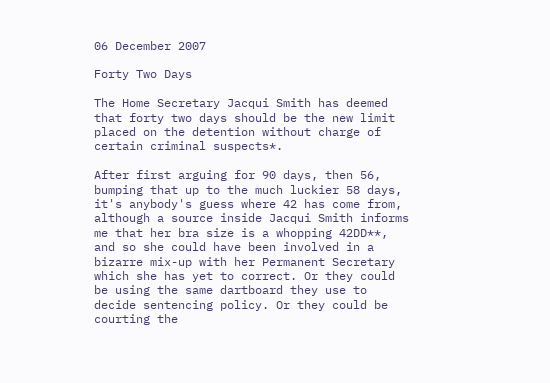06 December 2007

Forty Two Days

The Home Secretary Jacqui Smith has deemed that forty two days should be the new limit placed on the detention without charge of certain criminal suspects*.

After first arguing for 90 days, then 56, bumping that up to the much luckier 58 days, it's anybody's guess where 42 has come from, although a source inside Jacqui Smith informs me that her bra size is a whopping 42DD**, and so she could have been involved in a bizarre mix-up with her Permanent Secretary which she has yet to correct. Or they could be using the same dartboard they use to decide sentencing policy. Or they could be courting the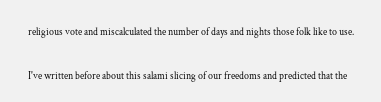religious vote and miscalculated the number of days and nights those folk like to use.

I've written before about this salami slicing of our freedoms and predicted that the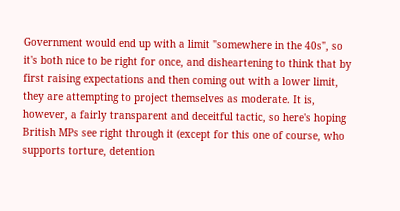Government would end up with a limit "somewhere in the 40s", so it's both nice to be right for once, and disheartening to think that by first raising expectations and then coming out with a lower limit, they are attempting to project themselves as moderate. It is, however, a fairly transparent and deceitful tactic, so here's hoping British MPs see right through it (except for this one of course, who supports torture, detention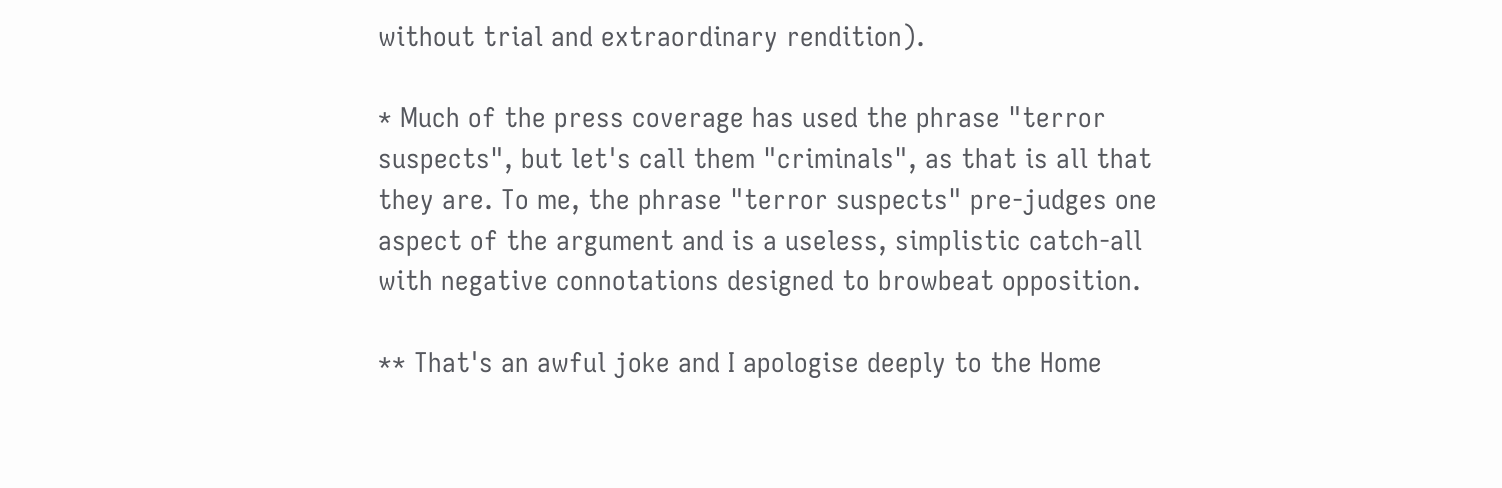without trial and extraordinary rendition).

* Much of the press coverage has used the phrase "terror suspects", but let's call them "criminals", as that is all that they are. To me, the phrase "terror suspects" pre-judges one aspect of the argument and is a useless, simplistic catch-all with negative connotations designed to browbeat opposition.

** That's an awful joke and I apologise deeply to the Home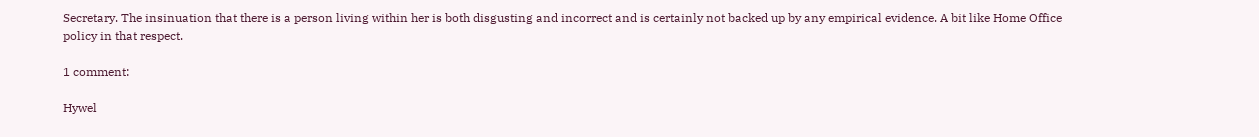Secretary. The insinuation that there is a person living within her is both disgusting and incorrect and is certainly not backed up by any empirical evidence. A bit like Home Office policy in that respect.

1 comment:

Hywel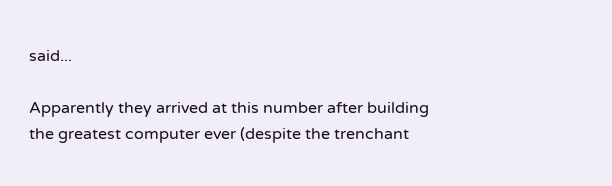said...

Apparently they arrived at this number after building the greatest computer ever (despite the trenchant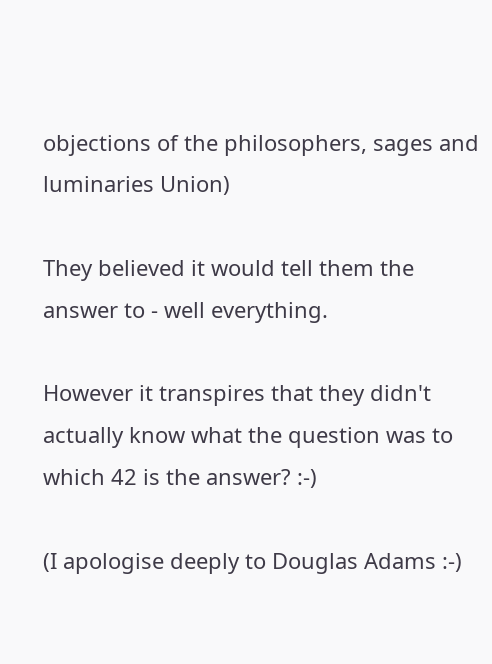objections of the philosophers, sages and luminaries Union)

They believed it would tell them the answer to - well everything.

However it transpires that they didn't actually know what the question was to which 42 is the answer? :-)

(I apologise deeply to Douglas Adams :-)